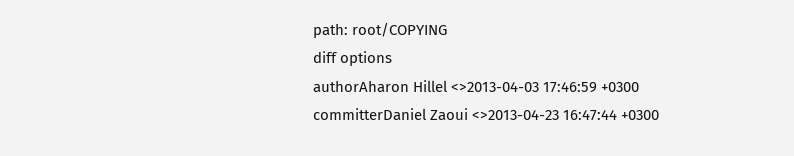path: root/COPYING
diff options
authorAharon Hillel <>2013-04-03 17:46:59 +0300
committerDaniel Zaoui <>2013-04-23 16:47:44 +0300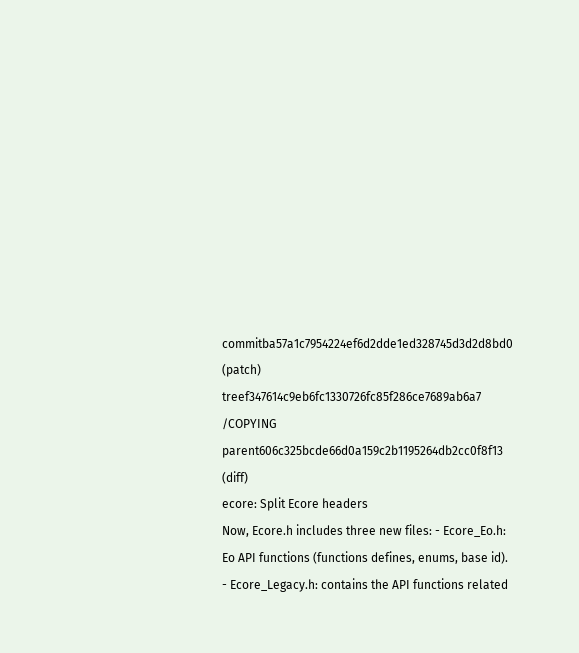commitba57a1c7954224ef6d2dde1ed328745d3d2d8bd0 (patch)
treef347614c9eb6fc1330726fc85f286ce7689ab6a7 /COPYING
parent606c325bcde66d0a159c2b1195264db2cc0f8f13 (diff)
ecore: Split Ecore headers
Now, Ecore.h includes three new files: - Ecore_Eo.h: Eo API functions (functions defines, enums, base id). - Ecore_Legacy.h: contains the API functions related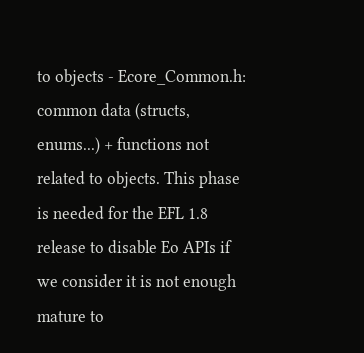to objects - Ecore_Common.h: common data (structs, enums...) + functions not related to objects. This phase is needed for the EFL 1.8 release to disable Eo APIs if we consider it is not enough mature to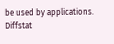be used by applications.
Diffstat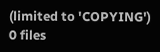(limited to 'COPYING')
0 files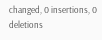changed, 0 insertions, 0 deletions